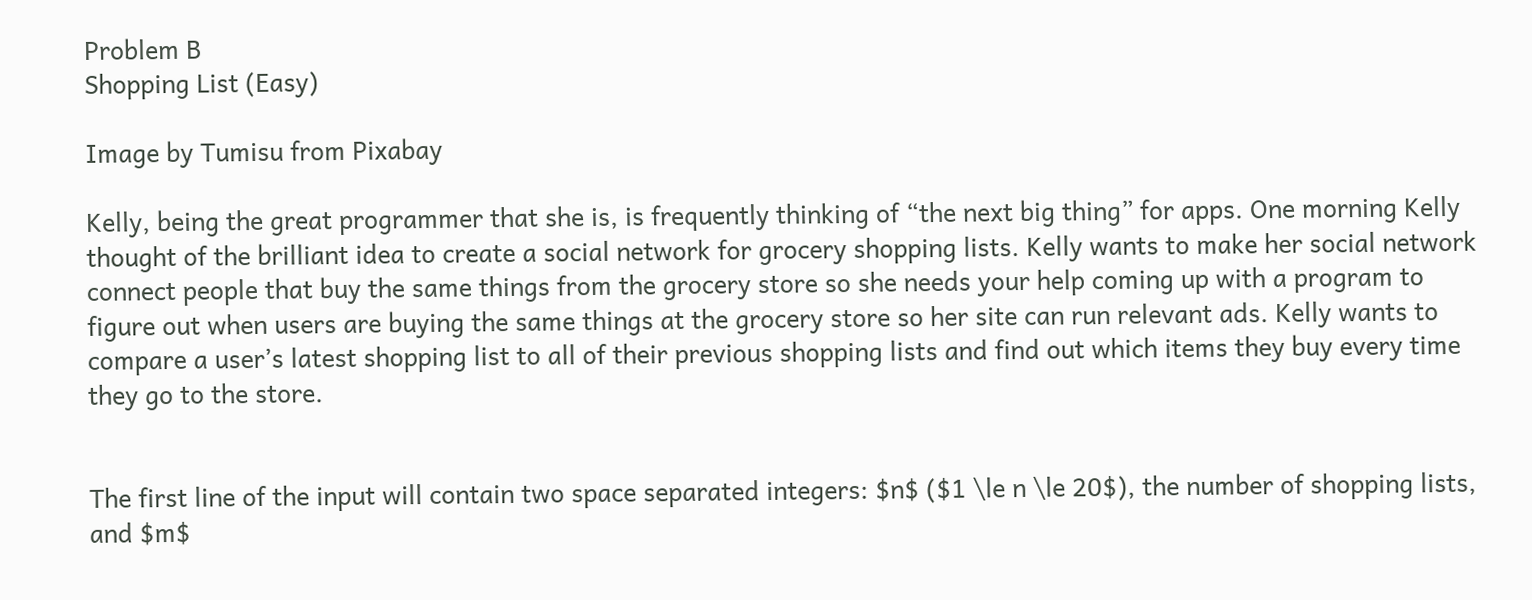Problem B
Shopping List (Easy)

Image by Tumisu from Pixabay

Kelly, being the great programmer that she is, is frequently thinking of “the next big thing” for apps. One morning Kelly thought of the brilliant idea to create a social network for grocery shopping lists. Kelly wants to make her social network connect people that buy the same things from the grocery store so she needs your help coming up with a program to figure out when users are buying the same things at the grocery store so her site can run relevant ads. Kelly wants to compare a user’s latest shopping list to all of their previous shopping lists and find out which items they buy every time they go to the store.


The first line of the input will contain two space separated integers: $n$ ($1 \le n \le 20$), the number of shopping lists, and $m$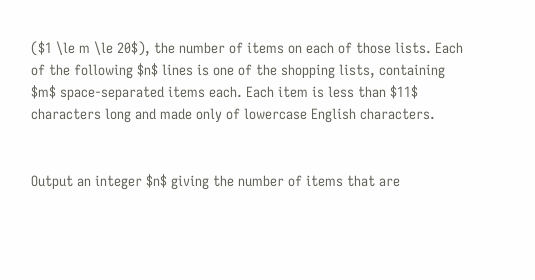($1 \le m \le 20$), the number of items on each of those lists. Each of the following $n$ lines is one of the shopping lists, containing $m$ space-separated items each. Each item is less than $11$ characters long and made only of lowercase English characters.


Output an integer $n$ giving the number of items that are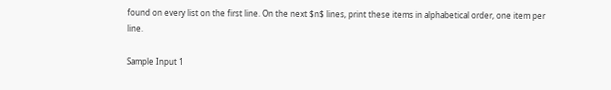found on every list on the first line. On the next $n$ lines, print these items in alphabetical order, one item per line.

Sample Input 1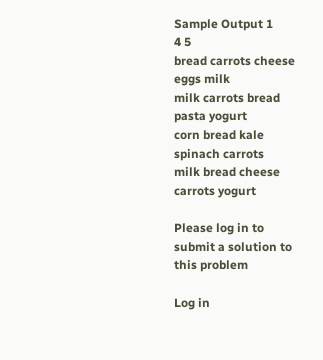Sample Output 1
4 5
bread carrots cheese eggs milk
milk carrots bread pasta yogurt
corn bread kale spinach carrots
milk bread cheese carrots yogurt

Please log in to submit a solution to this problem

Log in